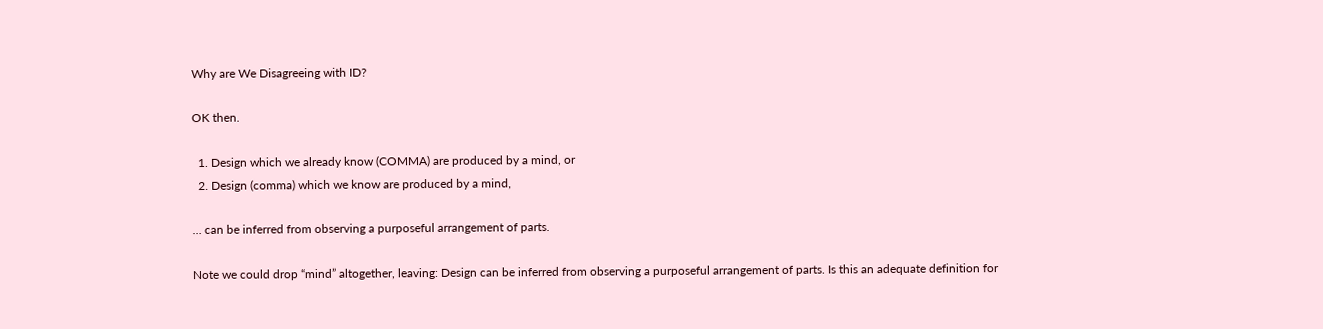Why are We Disagreeing with ID?

OK then.

  1. Design which we already know (COMMA) are produced by a mind, or
  2. Design (comma) which we know are produced by a mind,

… can be inferred from observing a purposeful arrangement of parts.

Note we could drop “mind” altogether, leaving: Design can be inferred from observing a purposeful arrangement of parts. Is this an adequate definition for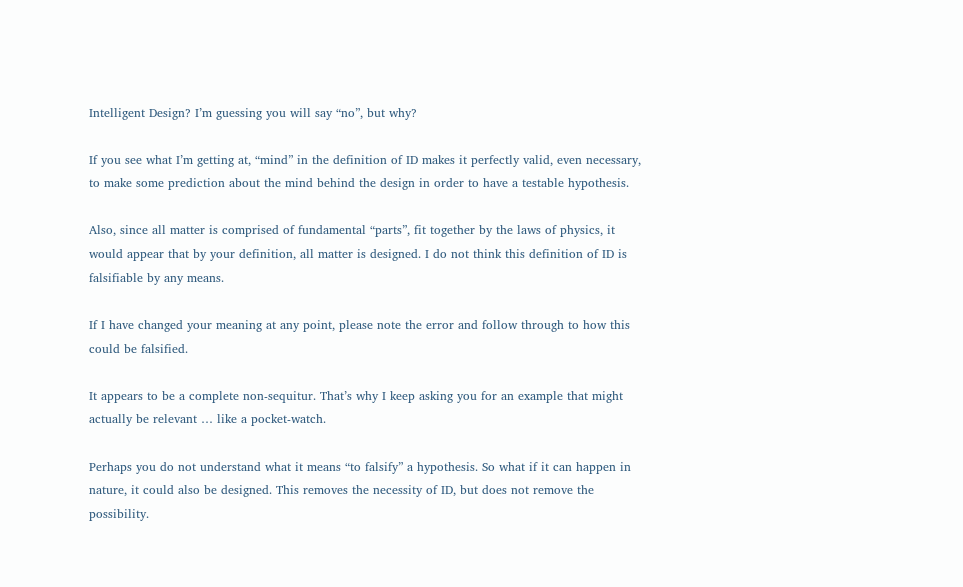Intelligent Design? I’m guessing you will say “no”, but why?

If you see what I’m getting at, “mind” in the definition of ID makes it perfectly valid, even necessary, to make some prediction about the mind behind the design in order to have a testable hypothesis.

Also, since all matter is comprised of fundamental “parts”, fit together by the laws of physics, it would appear that by your definition, all matter is designed. I do not think this definition of ID is falsifiable by any means.

If I have changed your meaning at any point, please note the error and follow through to how this could be falsified.

It appears to be a complete non-sequitur. That’s why I keep asking you for an example that might actually be relevant … like a pocket-watch.

Perhaps you do not understand what it means “to falsify” a hypothesis. So what if it can happen in nature, it could also be designed. This removes the necessity of ID, but does not remove the possibility.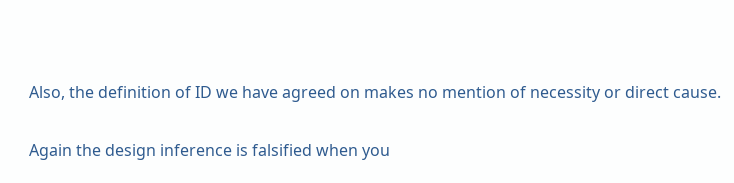Also, the definition of ID we have agreed on makes no mention of necessity or direct cause.

Again the design inference is falsified when you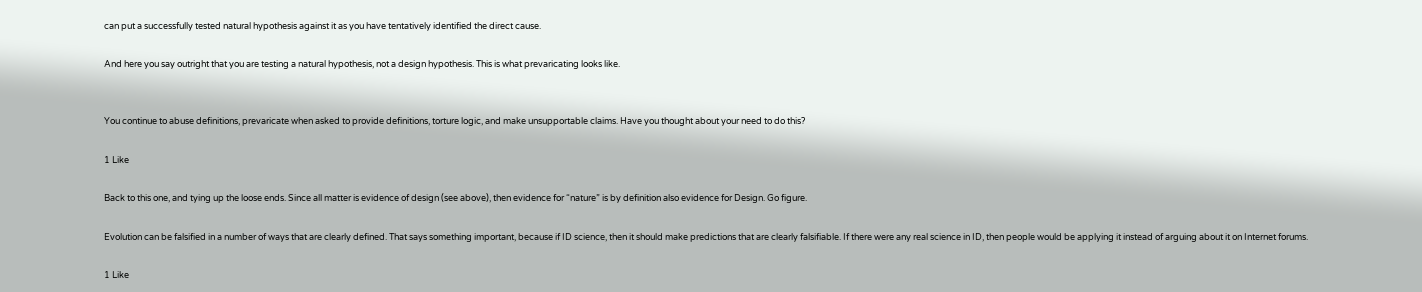can put a successfully tested natural hypothesis against it as you have tentatively identified the direct cause.

And here you say outright that you are testing a natural hypothesis, not a design hypothesis. This is what prevaricating looks like.


You continue to abuse definitions, prevaricate when asked to provide definitions, torture logic, and make unsupportable claims. Have you thought about your need to do this?

1 Like

Back to this one, and tying up the loose ends. Since all matter is evidence of design (see above), then evidence for “nature” is by definition also evidence for Design. Go figure.

Evolution can be falsified in a number of ways that are clearly defined. That says something important, because if ID science, then it should make predictions that are clearly falsifiable. If there were any real science in ID, then people would be applying it instead of arguing about it on Internet forums.

1 Like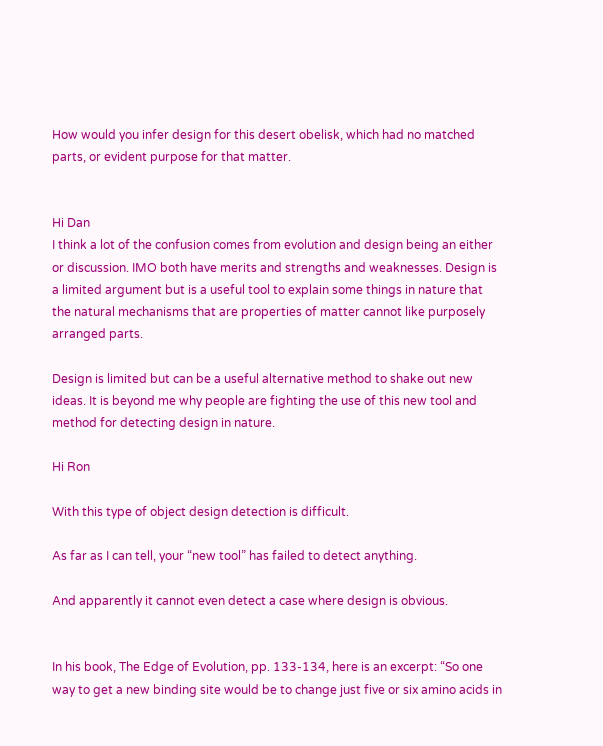How would you infer design for this desert obelisk, which had no matched parts, or evident purpose for that matter.


Hi Dan
I think a lot of the confusion comes from evolution and design being an either or discussion. IMO both have merits and strengths and weaknesses. Design is a limited argument but is a useful tool to explain some things in nature that the natural mechanisms that are properties of matter cannot like purposely arranged parts.

Design is limited but can be a useful alternative method to shake out new ideas. It is beyond me why people are fighting the use of this new tool and method for detecting design in nature.

Hi Ron

With this type of object design detection is difficult.

As far as I can tell, your “new tool” has failed to detect anything.

And apparently it cannot even detect a case where design is obvious.


In his book, The Edge of Evolution, pp. 133-134, here is an excerpt: “So one way to get a new binding site would be to change just five or six amino acids in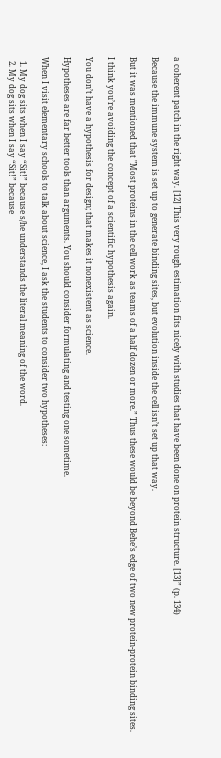a coherent patch in the right way. [12] This very rough estimation fits nicely with studies that have been done on protein structure. [13]” (p. 134)

Because the immune system is set up to generate binding sites, but evolution inside the cell isn’t set up that way.

But it was mentioned that "Most proteins in the cell work as teams of a half dozen or more.” Thus these would be beyond Behe’s edge of two new protein-protein binding sites.

I think you’re avoiding the concept of a scientific hypothesis again.

You don’t have a hypothesis for design; that makes it nonexistent as science.

Hypotheses are far better tools than arguments. You should consider formulating and testing one sometime.

When I visit elementary schools to talk about science, I ask the students to consider two hypotheses:

  1. My dog sits when I say “Sit!” because s/he understands the literal meaning of the word.
  2. My dog sits when I say “Sit!” because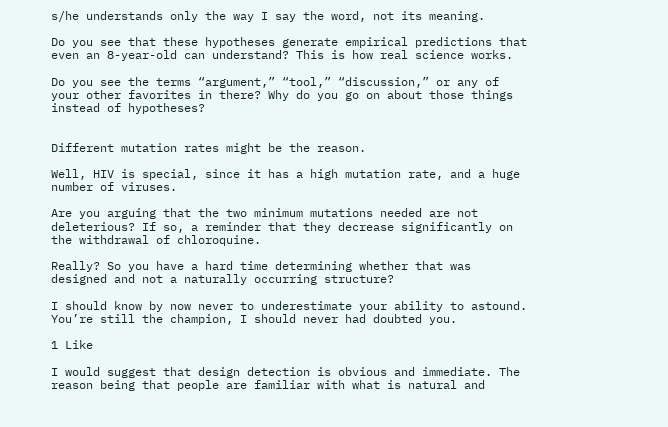s/he understands only the way I say the word, not its meaning.

Do you see that these hypotheses generate empirical predictions that even an 8-year-old can understand? This is how real science works.

Do you see the terms “argument,” “tool,” “discussion,” or any of your other favorites in there? Why do you go on about those things instead of hypotheses?


Different mutation rates might be the reason.

Well, HIV is special, since it has a high mutation rate, and a huge number of viruses.

Are you arguing that the two minimum mutations needed are not deleterious? If so, a reminder that they decrease significantly on the withdrawal of chloroquine.

Really? So you have a hard time determining whether that was designed and not a naturally occurring structure?

I should know by now never to underestimate your ability to astound. You’re still the champion, I should never had doubted you.

1 Like

I would suggest that design detection is obvious and immediate. The reason being that people are familiar with what is natural and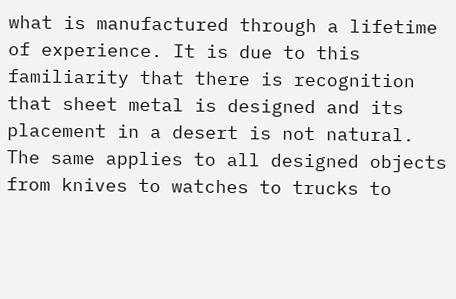what is manufactured through a lifetime of experience. It is due to this familiarity that there is recognition that sheet metal is designed and its placement in a desert is not natural. The same applies to all designed objects from knives to watches to trucks to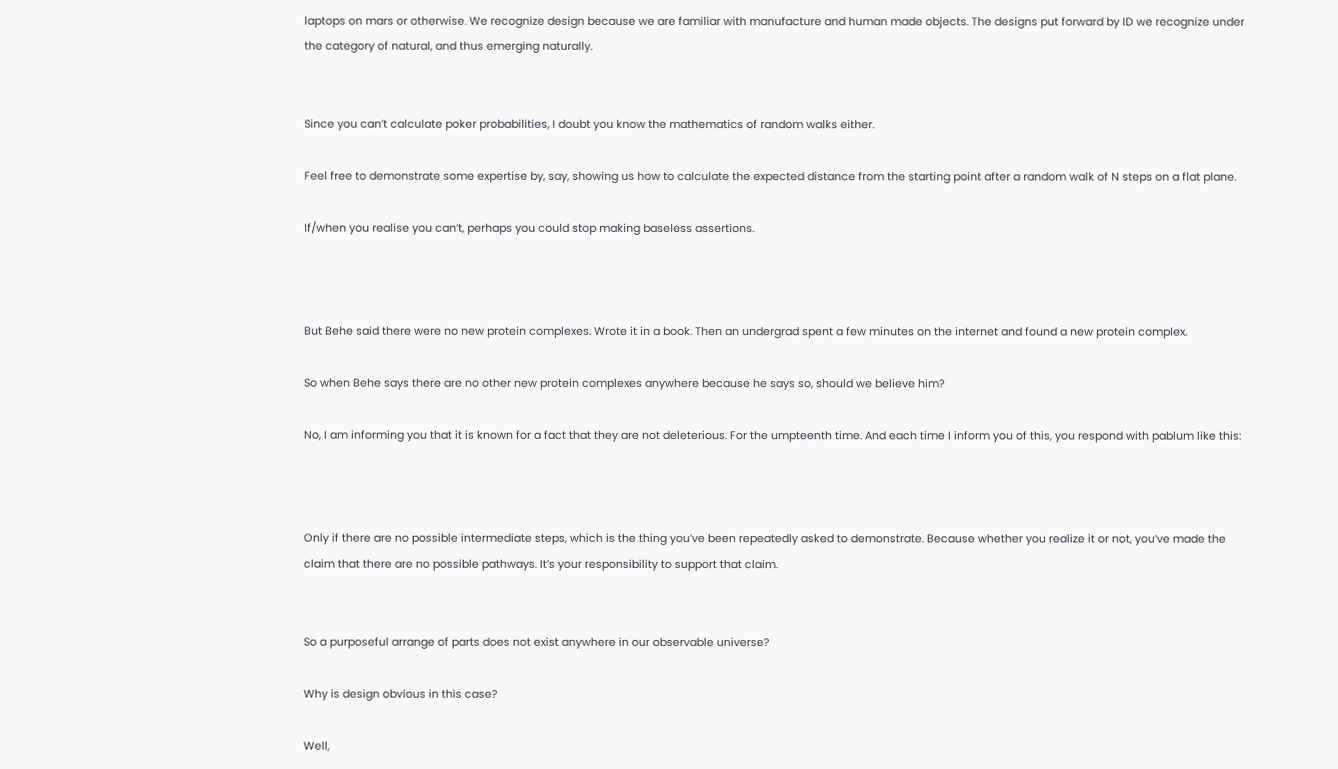laptops on mars or otherwise. We recognize design because we are familiar with manufacture and human made objects. The designs put forward by ID we recognize under the category of natural, and thus emerging naturally.


Since you can’t calculate poker probabilities, I doubt you know the mathematics of random walks either.

Feel free to demonstrate some expertise by, say, showing us how to calculate the expected distance from the starting point after a random walk of N steps on a flat plane.

If/when you realise you can’t, perhaps you could stop making baseless assertions.



But Behe said there were no new protein complexes. Wrote it in a book. Then an undergrad spent a few minutes on the internet and found a new protein complex.

So when Behe says there are no other new protein complexes anywhere because he says so, should we believe him?

No, I am informing you that it is known for a fact that they are not deleterious. For the umpteenth time. And each time I inform you of this, you respond with pablum like this:



Only if there are no possible intermediate steps, which is the thing you’ve been repeatedly asked to demonstrate. Because whether you realize it or not, you’ve made the claim that there are no possible pathways. It’s your responsibility to support that claim.


So a purposeful arrange of parts does not exist anywhere in our observable universe?

Why is design obvious in this case?

Well,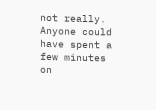not really. Anyone could have spent a few minutes on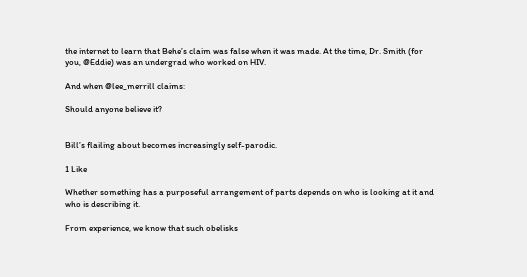the internet to learn that Behe’s claim was false when it was made. At the time, Dr. Smith (for you, @Eddie) was an undergrad who worked on HIV.

And when @lee_merrill claims:

Should anyone believe it?


Bill’s flailing about becomes increasingly self-parodic.

1 Like

Whether something has a purposeful arrangement of parts depends on who is looking at it and who is describing it.

From experience, we know that such obelisks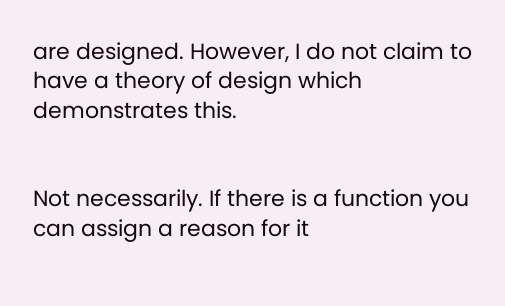are designed. However, I do not claim to have a theory of design which demonstrates this.


Not necessarily. If there is a function you can assign a reason for it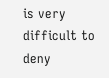is very difficult to deny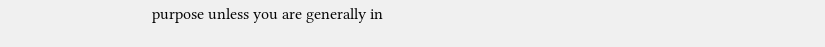purpose unless you are generally in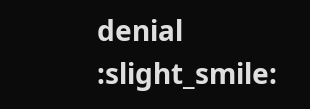denial :slight_smile: